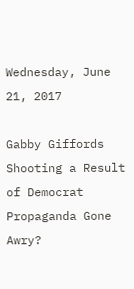Wednesday, June 21, 2017

Gabby Giffords Shooting a Result of Democrat Propaganda Gone Awry?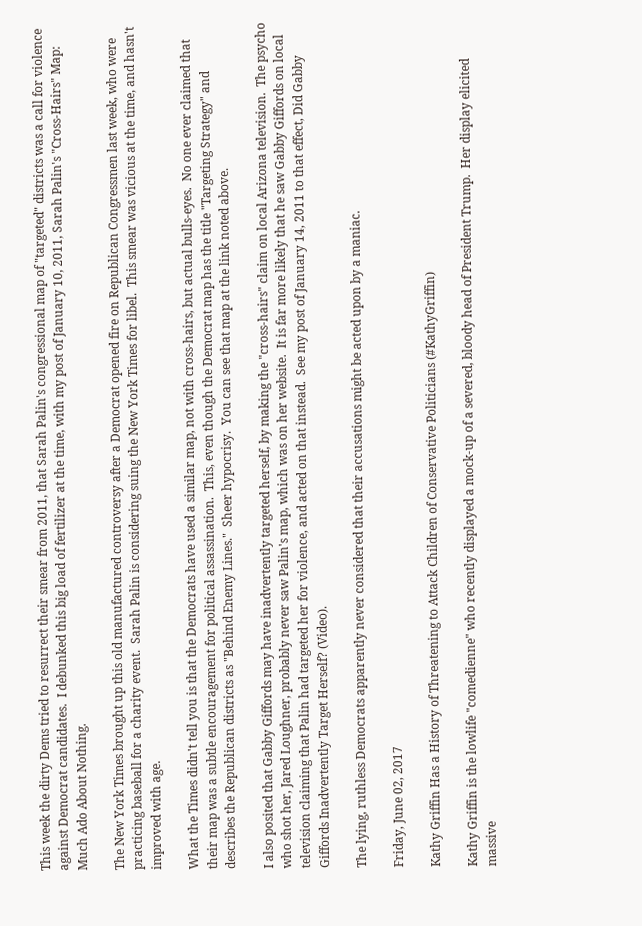This week the dirty Dems tried to resurrect their smear from 2011, that Sarah Palin's congressional map of "targeted" districts was a call for violence against Democrat candidates.  I debunked this big load of fertilizer at the time, with my post of January 10, 2011, Sarah Palin's "Cross-Hairs" Map:  Much Ado About Nothing.

The New York Times brought up this old manufactured controversy after a Democrat opened fire on Republican Congressmen last week, who were practicing baseball for a charity event.  Sarah Palin is considering suing the New York Times for libel.  This smear was vicious at the time, and hasn't improved with age.

What the Times didn't tell you is that the Democrats have used a similar map, not with cross-hairs, but actual bulls-eyes.  No one ever claimed that their map was a subtle encouragement for political assassination.  This, even though the Democrat map has the title "Targeting Strategy" and describes the Republican districts as "Behind Enemy Lines."  Sheer hypocrisy.  You can see that map at the link noted above.

I also posited that Gabby Giffords may have inadvertently targeted herself, by making the "cross-hairs" claim on local Arizona television.  The psycho who shot her, Jared Loughner, probably never saw Palin's map, which was on her website.  It is far more likely that he saw Gabby Giffords on local television claiming that Palin had targeted her for violence, and acted on that instead.  See my post of January 14, 2011 to that effect, Did Gabby Giffords Inadvertently Target Herself? (Video).

The lying, ruthless Democrats apparently never considered that their accusations might be acted upon by a maniac.

Friday, June 02, 2017

Kathy Griffin Has a History of Threatening to Attack Children of Conservative Politicians (#KathyGriffin)

Kathy Griffin is the lowlife "comedienne" who recently displayed a mock-up of a severed, bloody head of President Trump.  Her display elicited massive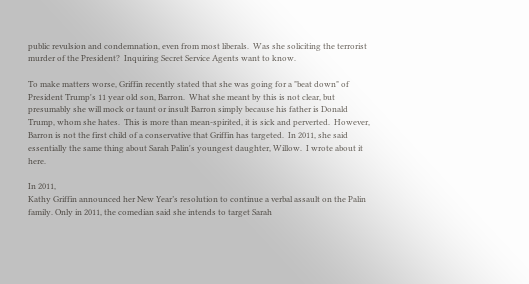public revulsion and condemnation, even from most liberals.  Was she soliciting the terrorist murder of the President?  Inquiring Secret Service Agents want to know.

To make matters worse, Griffin recently stated that she was going for a "beat down" of President Trump's 11 year old son, Barron.  What she meant by this is not clear, but presumably she will mock or taunt or insult Barron simply because his father is Donald Trump, whom she hates.  This is more than mean-spirited, it is sick and perverted.  However, Barron is not the first child of a conservative that Griffin has targeted.  In 2011, she said essentially the same thing about Sarah Palin's youngest daughter, Willow.  I wrote about it here.

In 2011,
Kathy Griffin announced her New Year’s resolution to continue a verbal assault on the Palin family. Only in 2011, the comedian said she intends to target Sarah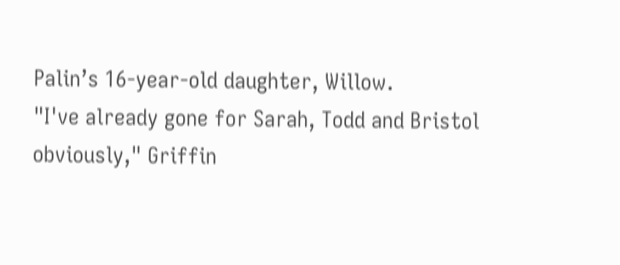Palin’s 16-year-old daughter, Willow.
"I've already gone for Sarah, Todd and Bristol obviously," Griffin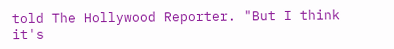told The Hollywood Reporter. "But I think it's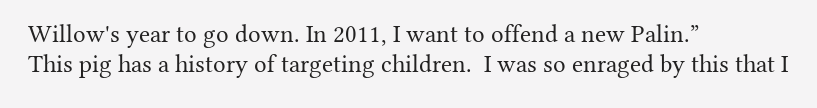Willow's year to go down. In 2011, I want to offend a new Palin.”
This pig has a history of targeting children.  I was so enraged by this that I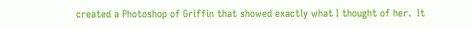created a Photoshop of Griffin that showed exactly what I thought of her.  It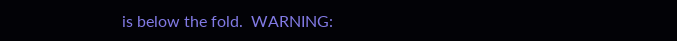is below the fold.  WARNING: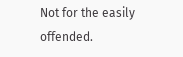Not for the easily offended.